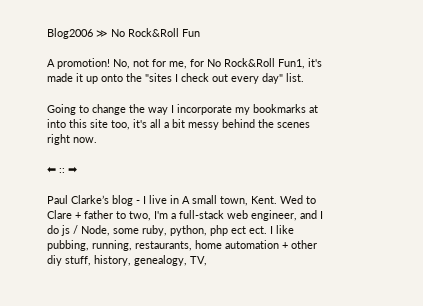Blog2006 ≫ No Rock&Roll Fun

A promotion! No, not for me, for No Rock&Roll Fun1, it's made it up onto the "sites I check out every day" list.

Going to change the way I incorporate my bookmarks at into this site too, it's all a bit messy behind the scenes right now.

⬅ :: ➡

Paul Clarkeʼs blog - I live in A small town, Kent. Wed to Clare + father to two, I'm a full-stack web engineer, and I do js / Node, some ruby, python, php ect ect. I like pubbing, running, restaurants, home automation + other diy stuff, history, genealogy, TV,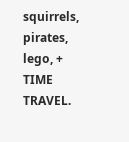squirrels, pirates, lego, + TIME TRAVEL.